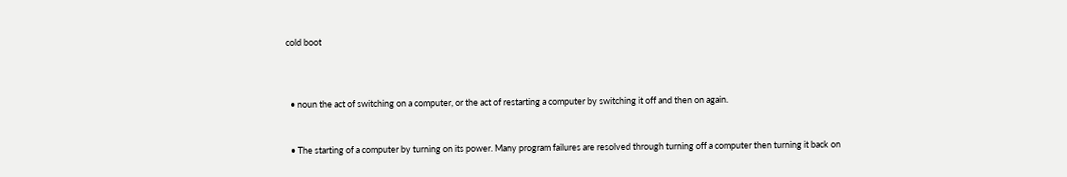cold boot



  • noun the act of switching on a computer, or the act of restarting a computer by switching it off and then on again.


  • The starting of a computer by turning on its power. Many program failures are resolved through turning off a computer then turning it back on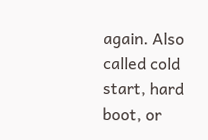again. Also called cold start, hard boot, or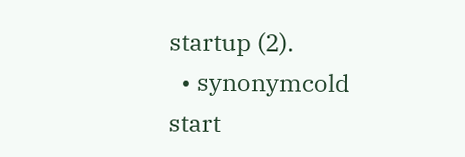startup (2).
  • synonymcold start